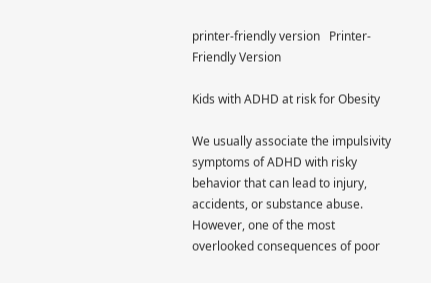printer-friendly version   Printer-Friendly Version

Kids with ADHD at risk for Obesity

We usually associate the impulsivity symptoms of ADHD with risky behavior that can lead to injury, accidents, or substance abuse. However, one of the most overlooked consequences of poor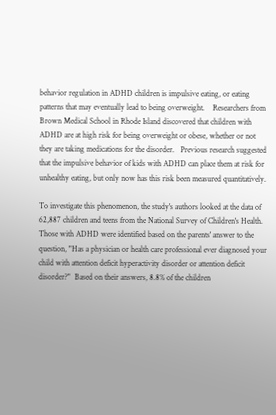behavior regulation in ADHD children is impulsive eating, or eating patterns that may eventually lead to being overweight.    Researchers from Brown Medical School in Rhode Island discovered that children with ADHD are at high risk for being overweight or obese, whether or not they are taking medications for the disorder.   Previous research suggested that the impulsive behavior of kids with ADHD can place them at risk for unhealthy eating, but only now has this risk been measured quantitatively.

To investigate this phenomenon, the study's authors looked at the data of 62,887 children and teens from the National Survey of Children's Health.  Those with ADHD were identified based on the parents' answer to the question, "Has a physician or health care professional ever diagnosed your child with attention deficit hyperactivity disorder or attention deficit disorder?"  Based on their answers, 8.8% of the children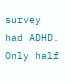survey had ADHD. Only half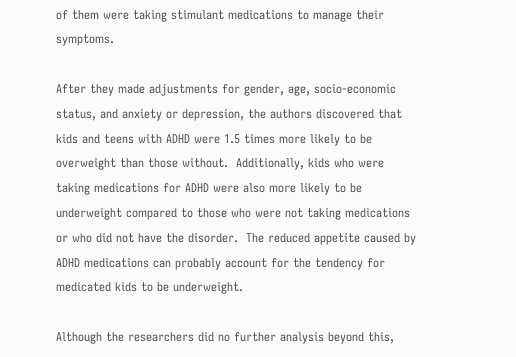of them were taking stimulant medications to manage their symptoms.

After they made adjustments for gender, age, socio-economic status, and anxiety or depression, the authors discovered that kids and teens with ADHD were 1.5 times more likely to be overweight than those without.  Additionally, kids who were taking medications for ADHD were also more likely to be underweight compared to those who were not taking medications or who did not have the disorder.  The reduced appetite caused by ADHD medications can probably account for the tendency for medicated kids to be underweight.

Although the researchers did no further analysis beyond this,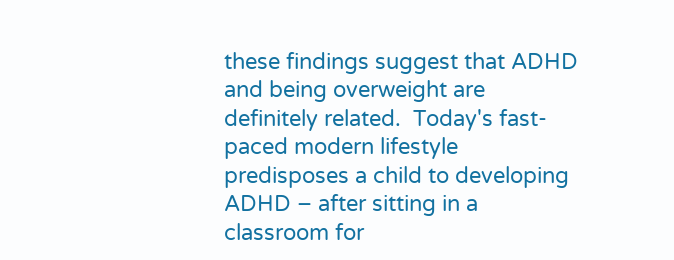these findings suggest that ADHD and being overweight are definitely related.  Today's fast-paced modern lifestyle predisposes a child to developing ADHD – after sitting in a classroom for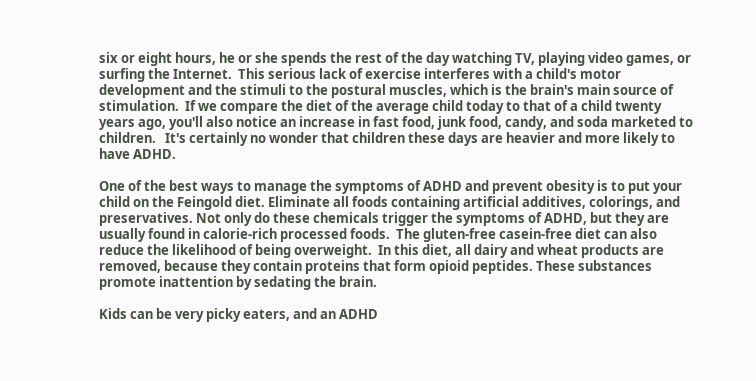six or eight hours, he or she spends the rest of the day watching TV, playing video games, or surfing the Internet.  This serious lack of exercise interferes with a child's motor development and the stimuli to the postural muscles, which is the brain's main source of stimulation.  If we compare the diet of the average child today to that of a child twenty years ago, you'll also notice an increase in fast food, junk food, candy, and soda marketed to children.   It's certainly no wonder that children these days are heavier and more likely to have ADHD.

One of the best ways to manage the symptoms of ADHD and prevent obesity is to put your child on the Feingold diet. Eliminate all foods containing artificial additives, colorings, and preservatives. Not only do these chemicals trigger the symptoms of ADHD, but they are usually found in calorie-rich processed foods.  The gluten-free casein-free diet can also reduce the likelihood of being overweight.  In this diet, all dairy and wheat products are removed, because they contain proteins that form opioid peptides. These substances promote inattention by sedating the brain.

Kids can be very picky eaters, and an ADHD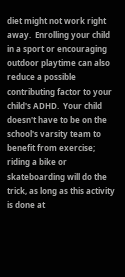diet might not work right away.  Enrolling your child in a sport or encouraging outdoor playtime can also reduce a possible contributing factor to your child's ADHD.  Your child doesn't have to be on the school's varsity team to benefit from exercise; riding a bike or skateboarding will do the trick, as long as this activity is done at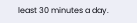least 30 minutes a day.